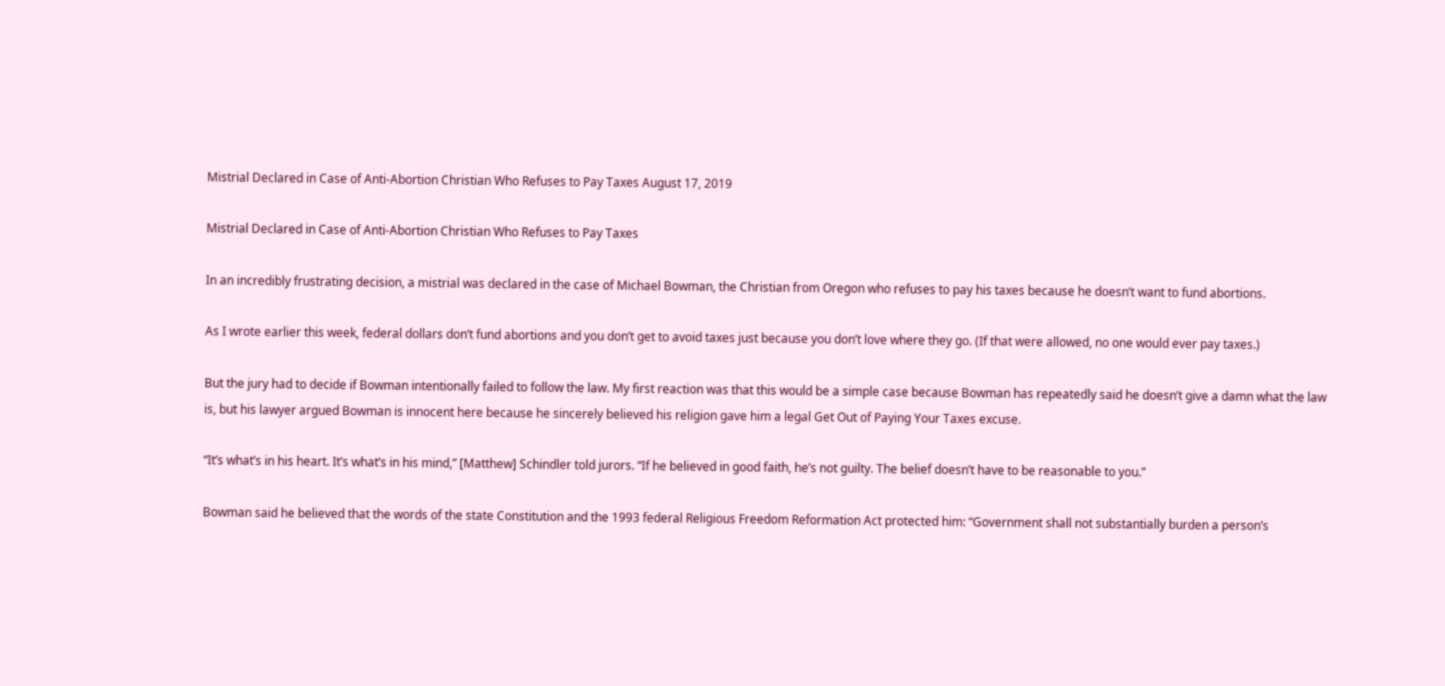Mistrial Declared in Case of Anti-Abortion Christian Who Refuses to Pay Taxes August 17, 2019

Mistrial Declared in Case of Anti-Abortion Christian Who Refuses to Pay Taxes

In an incredibly frustrating decision, a mistrial was declared in the case of Michael Bowman, the Christian from Oregon who refuses to pay his taxes because he doesn’t want to fund abortions.

As I wrote earlier this week, federal dollars don’t fund abortions and you don’t get to avoid taxes just because you don’t love where they go. (If that were allowed, no one would ever pay taxes.)

But the jury had to decide if Bowman intentionally failed to follow the law. My first reaction was that this would be a simple case because Bowman has repeatedly said he doesn’t give a damn what the law is, but his lawyer argued Bowman is innocent here because he sincerely believed his religion gave him a legal Get Out of Paying Your Taxes excuse.

“It’s what’s in his heart. It’s what’s in his mind,” [Matthew] Schindler told jurors. “If he believed in good faith, he’s not guilty. The belief doesn’t have to be reasonable to you.”

Bowman said he believed that the words of the state Constitution and the 1993 federal Religious Freedom Reformation Act protected him: “Government shall not substantially burden a person’s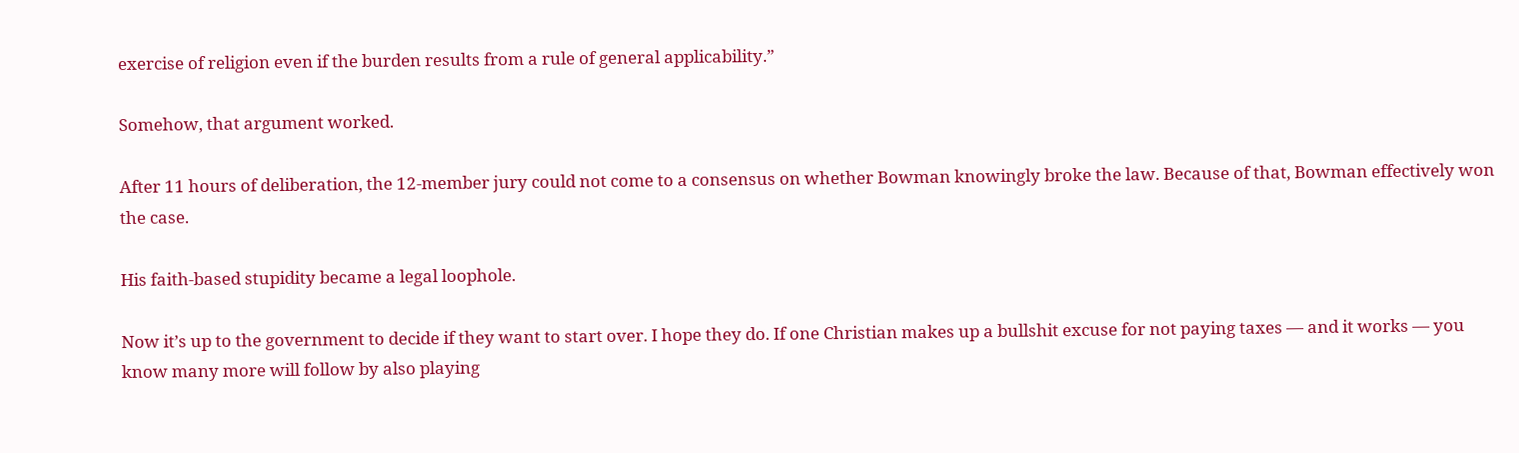exercise of religion even if the burden results from a rule of general applicability.”

Somehow, that argument worked.

After 11 hours of deliberation, the 12-member jury could not come to a consensus on whether Bowman knowingly broke the law. Because of that, Bowman effectively won the case.

His faith-based stupidity became a legal loophole.

Now it’s up to the government to decide if they want to start over. I hope they do. If one Christian makes up a bullshit excuse for not paying taxes — and it works — you know many more will follow by also playing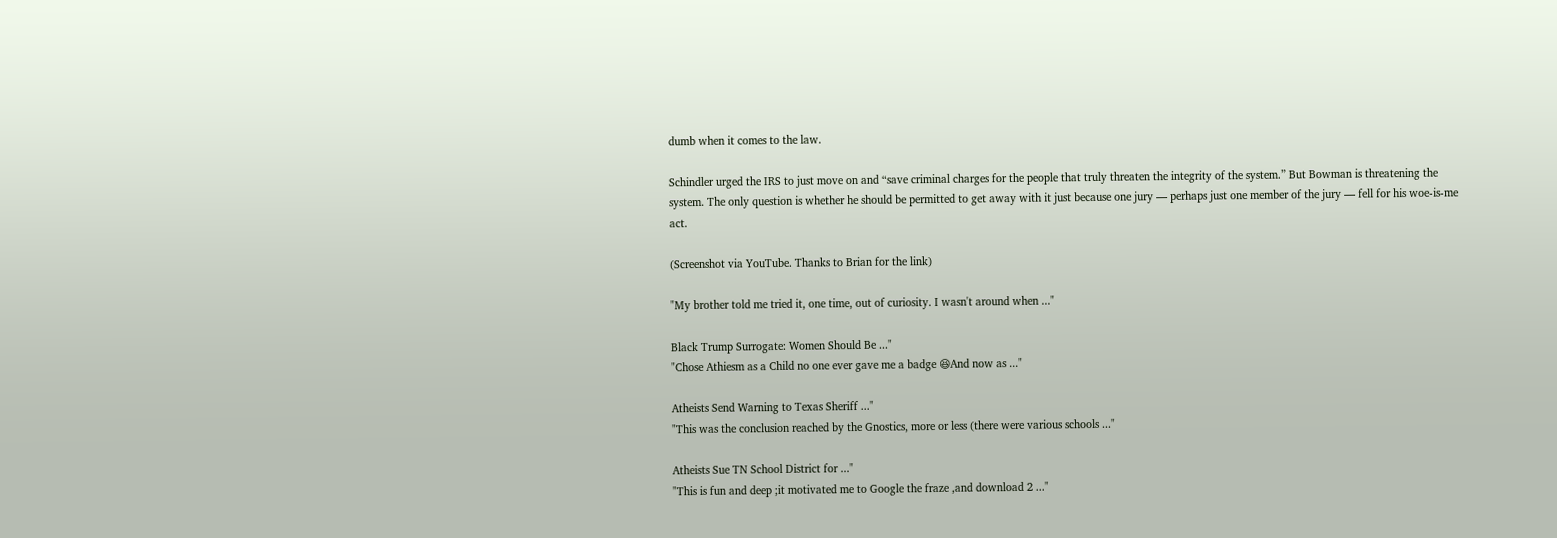dumb when it comes to the law.

Schindler urged the IRS to just move on and “save criminal charges for the people that truly threaten the integrity of the system.” But Bowman is threatening the system. The only question is whether he should be permitted to get away with it just because one jury — perhaps just one member of the jury — fell for his woe-is-me act.

(Screenshot via YouTube. Thanks to Brian for the link)

"My brother told me tried it, one time, out of curiosity. I wasn't around when ..."

Black Trump Surrogate: Women Should Be ..."
"Chose Athiesm as a Child no one ever gave me a badge 😆And now as ..."

Atheists Send Warning to Texas Sheriff ..."
"This was the conclusion reached by the Gnostics, more or less (there were various schools ..."

Atheists Sue TN School District for ..."
"This is fun and deep ;it motivated me to Google the fraze ,and download 2 ..."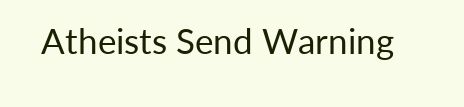Atheists Send Warning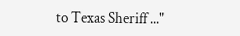to Texas Sheriff ..."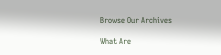Browse Our Archives

What Are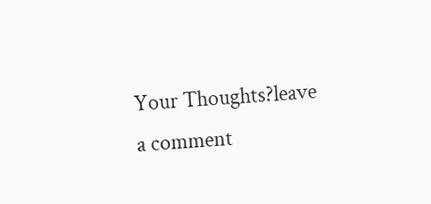Your Thoughts?leave a comment